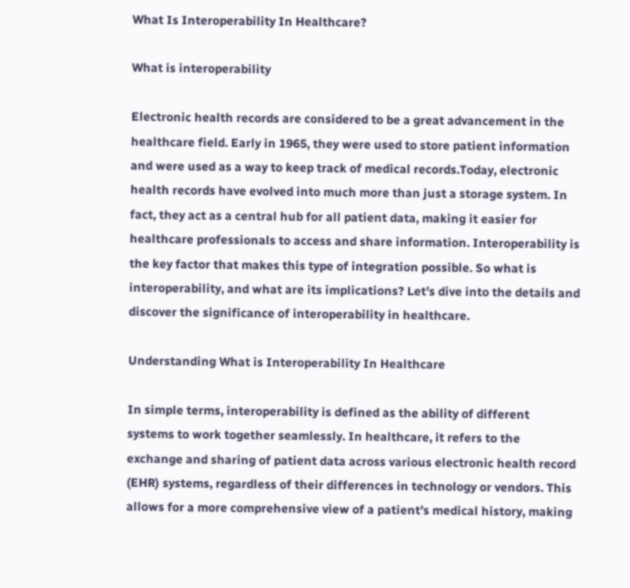What Is Interoperability In Healthcare?

What is interoperability

Electronic health records are considered to be a great advancement in the healthcare field. Early in 1965, they were used to store patient information and were used as a way to keep track of medical records.Today, electronic health records have evolved into much more than just a storage system. In fact, they act as a central hub for all patient data, making it easier for healthcare professionals to access and share information. Interoperability is the key factor that makes this type of integration possible. So what is interoperability, and what are its implications? Let’s dive into the details and discover the significance of interoperability in healthcare.

Understanding What is Interoperability In Healthcare

In simple terms, interoperability is defined as the ability of different systems to work together seamlessly. In healthcare, it refers to the exchange and sharing of patient data across various electronic health record (EHR) systems, regardless of their differences in technology or vendors. This allows for a more comprehensive view of a patient’s medical history, making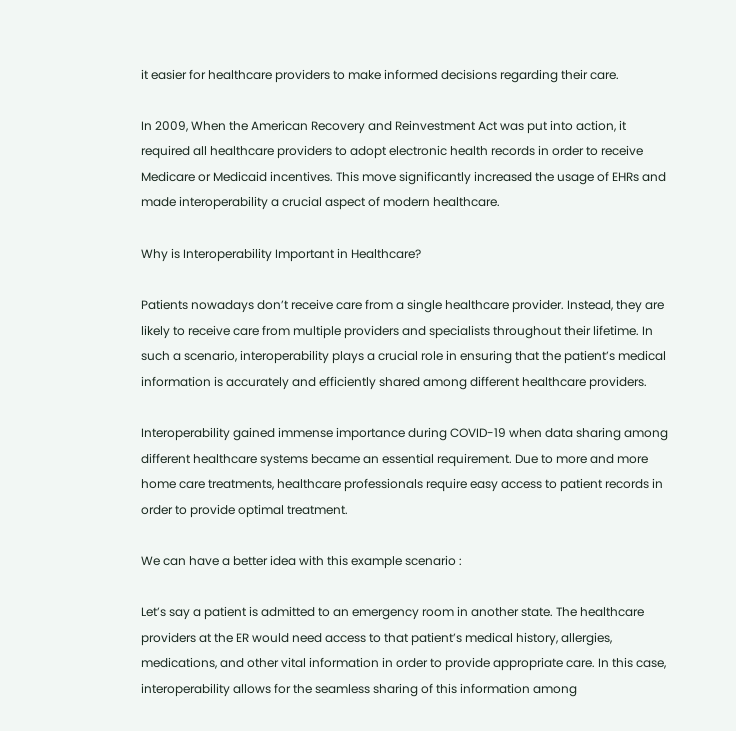it easier for healthcare providers to make informed decisions regarding their care.

In 2009, When the American Recovery and Reinvestment Act was put into action, it required all healthcare providers to adopt electronic health records in order to receive Medicare or Medicaid incentives. This move significantly increased the usage of EHRs and made interoperability a crucial aspect of modern healthcare.

Why is Interoperability Important in Healthcare?

Patients nowadays don’t receive care from a single healthcare provider. Instead, they are likely to receive care from multiple providers and specialists throughout their lifetime. In such a scenario, interoperability plays a crucial role in ensuring that the patient’s medical information is accurately and efficiently shared among different healthcare providers.

Interoperability gained immense importance during COVID-19 when data sharing among different healthcare systems became an essential requirement. Due to more and more home care treatments, healthcare professionals require easy access to patient records in order to provide optimal treatment.

We can have a better idea with this example scenario :

Let’s say a patient is admitted to an emergency room in another state. The healthcare providers at the ER would need access to that patient’s medical history, allergies, medications, and other vital information in order to provide appropriate care. In this case, interoperability allows for the seamless sharing of this information among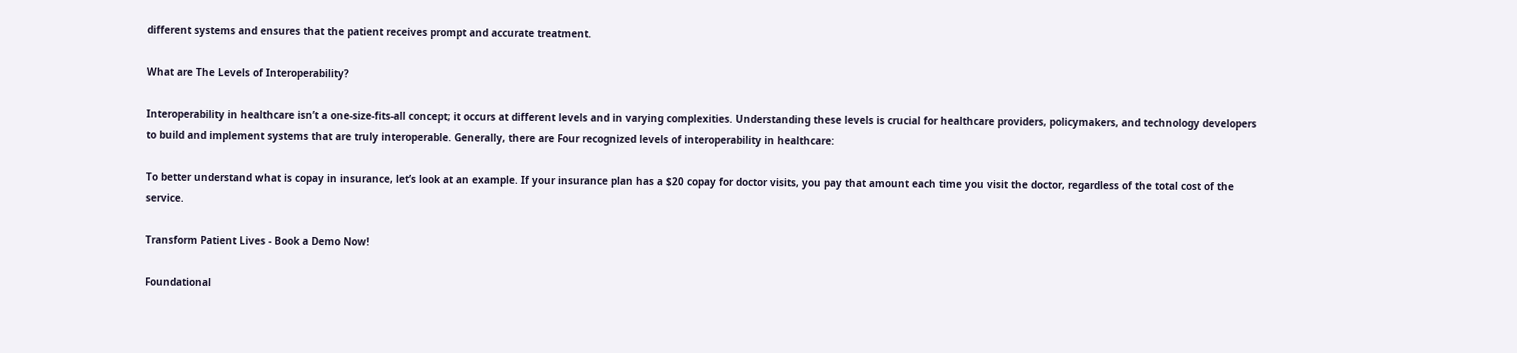different systems and ensures that the patient receives prompt and accurate treatment.

What are The Levels of Interoperability?

Interoperability in healthcare isn’t a one-size-fits-all concept; it occurs at different levels and in varying complexities. Understanding these levels is crucial for healthcare providers, policymakers, and technology developers to build and implement systems that are truly interoperable. Generally, there are Four recognized levels of interoperability in healthcare:

To better understand what is copay in insurance, let’s look at an example. If your insurance plan has a $20 copay for doctor visits, you pay that amount each time you visit the doctor, regardless of the total cost of the service.

Transform Patient Lives - Book a Demo Now!

Foundational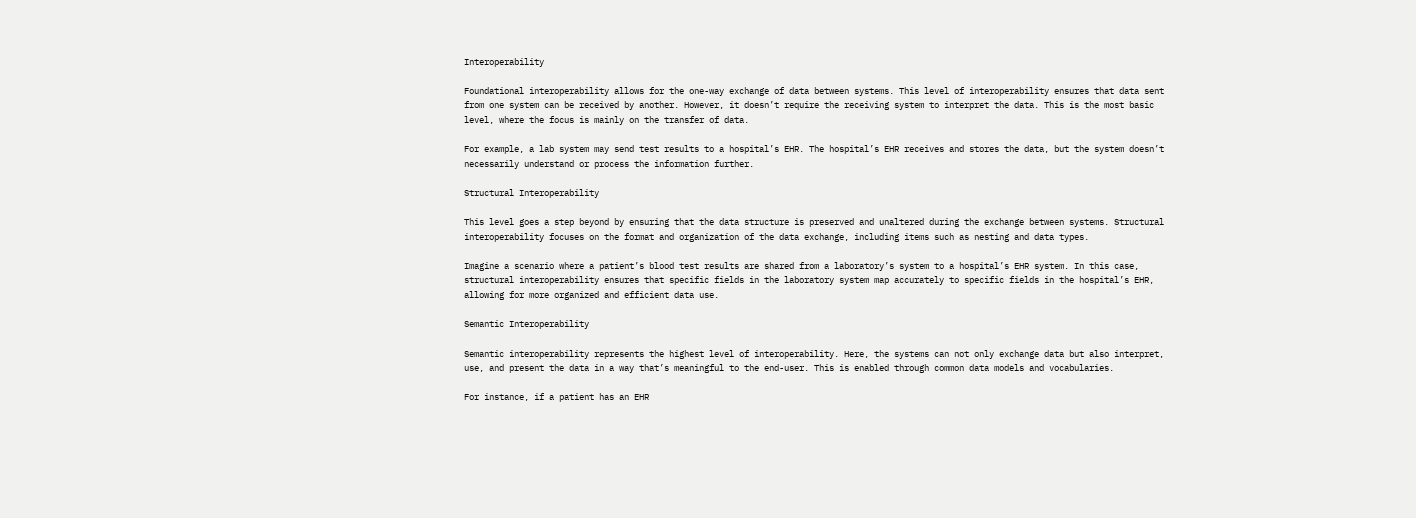Interoperability

Foundational interoperability allows for the one-way exchange of data between systems. This level of interoperability ensures that data sent from one system can be received by another. However, it doesn’t require the receiving system to interpret the data. This is the most basic level, where the focus is mainly on the transfer of data.

For example, a lab system may send test results to a hospital’s EHR. The hospital’s EHR receives and stores the data, but the system doesn’t necessarily understand or process the information further.

Structural Interoperability

This level goes a step beyond by ensuring that the data structure is preserved and unaltered during the exchange between systems. Structural interoperability focuses on the format and organization of the data exchange, including items such as nesting and data types.

Imagine a scenario where a patient’s blood test results are shared from a laboratory’s system to a hospital’s EHR system. In this case, structural interoperability ensures that specific fields in the laboratory system map accurately to specific fields in the hospital’s EHR, allowing for more organized and efficient data use.

Semantic Interoperability

Semantic interoperability represents the highest level of interoperability. Here, the systems can not only exchange data but also interpret, use, and present the data in a way that’s meaningful to the end-user. This is enabled through common data models and vocabularies.

For instance, if a patient has an EHR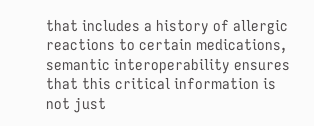that includes a history of allergic reactions to certain medications, semantic interoperability ensures that this critical information is not just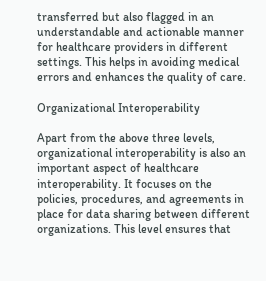transferred but also flagged in an understandable and actionable manner for healthcare providers in different settings. This helps in avoiding medical errors and enhances the quality of care.

Organizational Interoperability

Apart from the above three levels, organizational interoperability is also an important aspect of healthcare interoperability. It focuses on the policies, procedures, and agreements in place for data sharing between different organizations. This level ensures that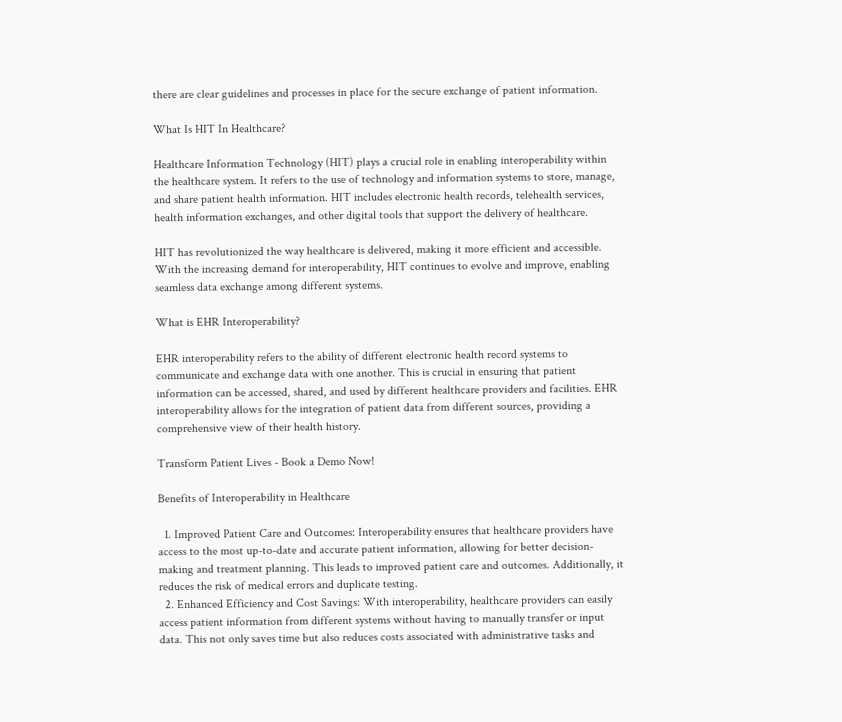there are clear guidelines and processes in place for the secure exchange of patient information.

What Is HIT In Healthcare?

Healthcare Information Technology (HIT) plays a crucial role in enabling interoperability within the healthcare system. It refers to the use of technology and information systems to store, manage, and share patient health information. HIT includes electronic health records, telehealth services, health information exchanges, and other digital tools that support the delivery of healthcare.

HIT has revolutionized the way healthcare is delivered, making it more efficient and accessible. With the increasing demand for interoperability, HIT continues to evolve and improve, enabling seamless data exchange among different systems.

What is EHR Interoperability?

EHR interoperability refers to the ability of different electronic health record systems to communicate and exchange data with one another. This is crucial in ensuring that patient information can be accessed, shared, and used by different healthcare providers and facilities. EHR interoperability allows for the integration of patient data from different sources, providing a comprehensive view of their health history.

Transform Patient Lives - Book a Demo Now!

Benefits of Interoperability in Healthcare

  1. Improved Patient Care and Outcomes: Interoperability ensures that healthcare providers have access to the most up-to-date and accurate patient information, allowing for better decision-making and treatment planning. This leads to improved patient care and outcomes. Additionally, it reduces the risk of medical errors and duplicate testing.
  2. Enhanced Efficiency and Cost Savings: With interoperability, healthcare providers can easily access patient information from different systems without having to manually transfer or input data. This not only saves time but also reduces costs associated with administrative tasks and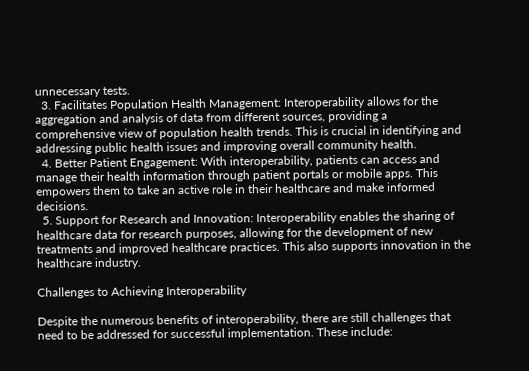unnecessary tests.
  3. Facilitates Population Health Management: Interoperability allows for the aggregation and analysis of data from different sources, providing a comprehensive view of population health trends. This is crucial in identifying and addressing public health issues and improving overall community health.
  4. Better Patient Engagement: With interoperability, patients can access and manage their health information through patient portals or mobile apps. This empowers them to take an active role in their healthcare and make informed decisions.
  5. Support for Research and Innovation: Interoperability enables the sharing of healthcare data for research purposes, allowing for the development of new treatments and improved healthcare practices. This also supports innovation in the healthcare industry.

Challenges to Achieving Interoperability

Despite the numerous benefits of interoperability, there are still challenges that need to be addressed for successful implementation. These include: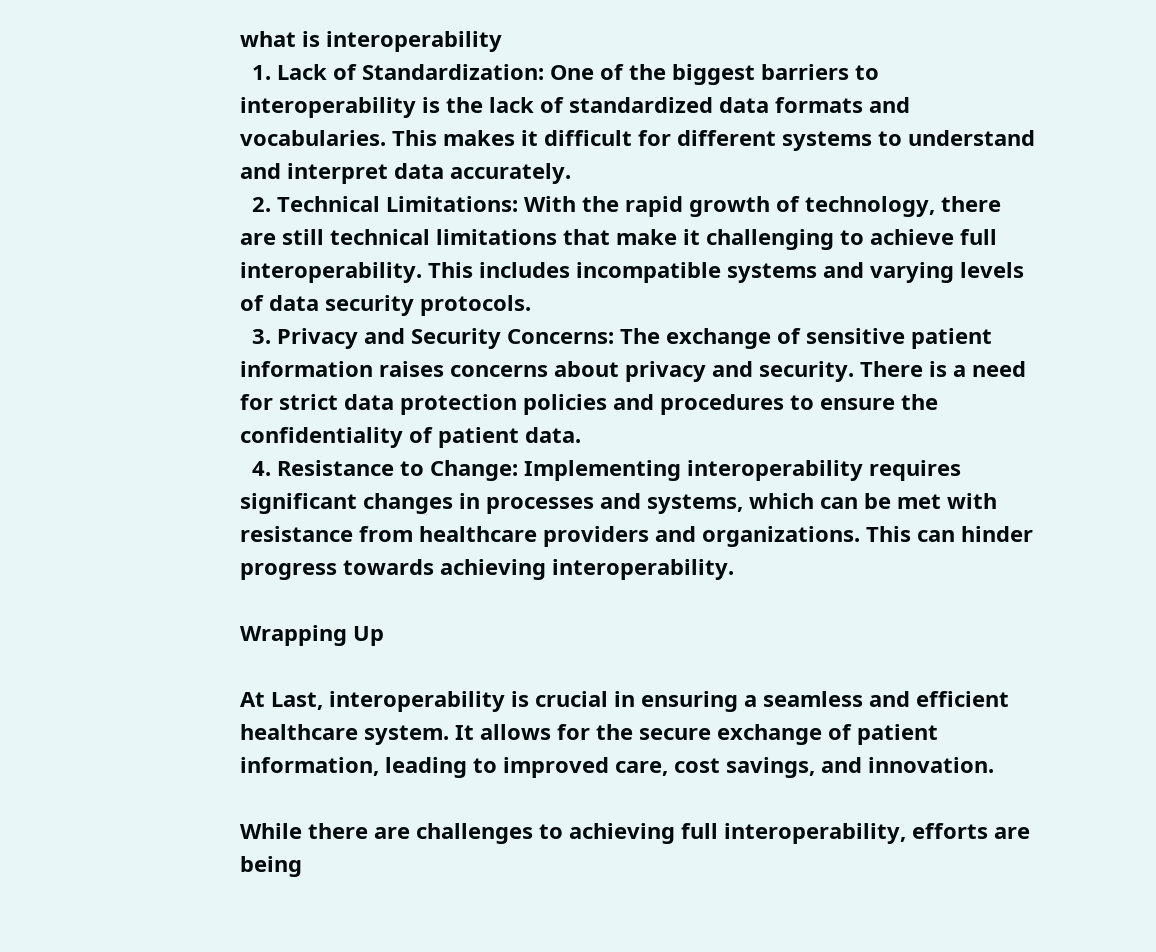what is interoperability
  1. Lack of Standardization: One of the biggest barriers to interoperability is the lack of standardized data formats and vocabularies. This makes it difficult for different systems to understand and interpret data accurately.
  2. Technical Limitations: With the rapid growth of technology, there are still technical limitations that make it challenging to achieve full interoperability. This includes incompatible systems and varying levels of data security protocols.
  3. Privacy and Security Concerns: The exchange of sensitive patient information raises concerns about privacy and security. There is a need for strict data protection policies and procedures to ensure the confidentiality of patient data.
  4. Resistance to Change: Implementing interoperability requires significant changes in processes and systems, which can be met with resistance from healthcare providers and organizations. This can hinder progress towards achieving interoperability.

Wrapping Up

At Last, interoperability is crucial in ensuring a seamless and efficient healthcare system. It allows for the secure exchange of patient information, leading to improved care, cost savings, and innovation.

While there are challenges to achieving full interoperability, efforts are being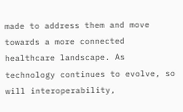made to address them and move towards a more connected healthcare landscape. As technology continues to evolve, so will interoperability,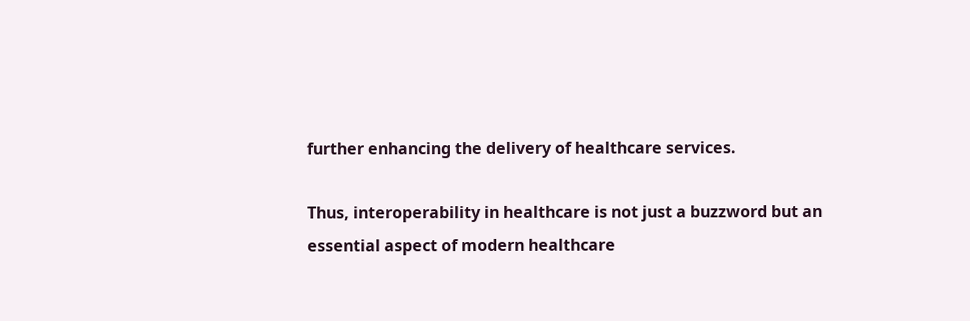further enhancing the delivery of healthcare services.

Thus, interoperability in healthcare is not just a buzzword but an essential aspect of modern healthcare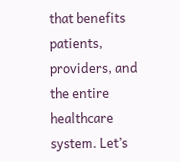that benefits patients, providers, and the entire healthcare system. Let’s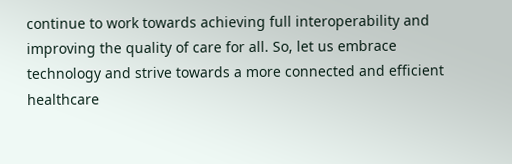continue to work towards achieving full interoperability and improving the quality of care for all. So, let us embrace technology and strive towards a more connected and efficient healthcare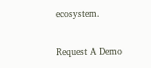ecosystem.

Request A Demo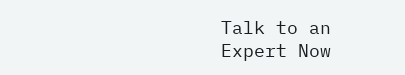Talk to an Expert Now